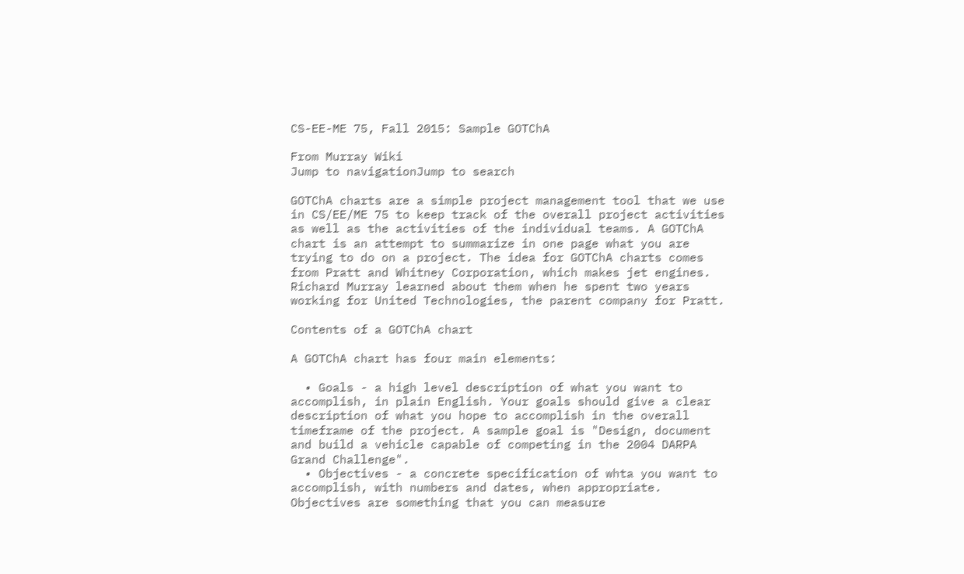CS-EE-ME 75, Fall 2015: Sample GOTChA

From Murray Wiki
Jump to navigationJump to search

GOTChA charts are a simple project management tool that we use in CS/EE/ME 75 to keep track of the overall project activities as well as the activities of the individual teams. A GOTChA chart is an attempt to summarize in one page what you are trying to do on a project. The idea for GOTChA charts comes from Pratt and Whitney Corporation, which makes jet engines. Richard Murray learned about them when he spent two years working for United Technologies, the parent company for Pratt.

Contents of a GOTChA chart

A GOTChA chart has four main elements:

  • Goals - a high level description of what you want to accomplish, in plain English. Your goals should give a clear description of what you hope to accomplish in the overall timeframe of the project. A sample goal is "Design, document and build a vehicle capable of competing in the 2004 DARPA Grand Challenge".
  • Objectives - a concrete specification of whta you want to accomplish, with numbers and dates, when appropriate. Objectives are something that you can measure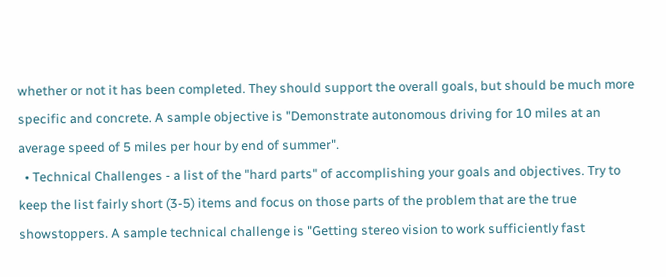whether or not it has been completed. They should support the overall goals, but should be much more specific and concrete. A sample objective is "Demonstrate autonomous driving for 10 miles at an average speed of 5 miles per hour by end of summer".
  • Technical Challenges - a list of the "hard parts" of accomplishing your goals and objectives. Try to keep the list fairly short (3-5) items and focus on those parts of the problem that are the true showstoppers. A sample technical challenge is "Getting stereo vision to work sufficiently fast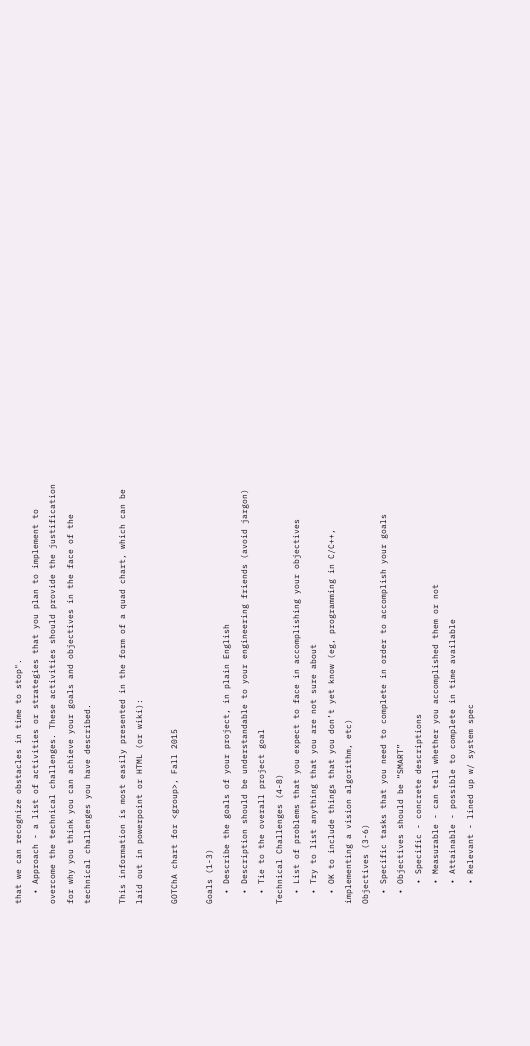that we can recognize obstacles in time to stop".
  • Approach - a list of activities or strategies that you plan to implement to overcome the technical challenges. These activities should provide the justification for why you think you can achieve your goals and objectives in the face of the technical challenges you have described.

This information is most easily presented in the form of a quad chart, which can be laid out in powerpoint or HTML (or wiki):

GOTChA chart for <group>, Fall 2015

Goals (1-3)
  • Describe the goals of your project, in plain English
  • Description should be understandable to your engineering friends (avoid jargon)
  • Tie to the overall project goal
Technical Challenges (4-8)
  • List of problems that you expect to face in accomplishing your objectives
  • Try to list anything that you are not sure about
  • OK to include things that you don’t yet know (eg, programming in C/C++, implementing a vision algorithm, etc)
Objectives (3-6)
  • Specific tasks that you need to complete in order to accomplish your goals
  • Objectives should be “SMART”
    • Specific - concrete descriptions
    • Measurable - can tell whether you accomplished them or not
    • Attainable - possible to complete in time available
    • Relevant - lined up w/ system spec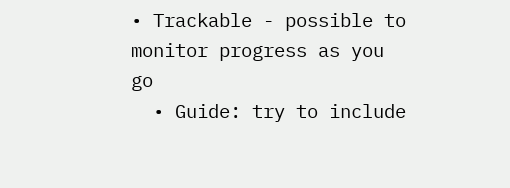• Trackable - possible to monitor progress as you go
  • Guide: try to include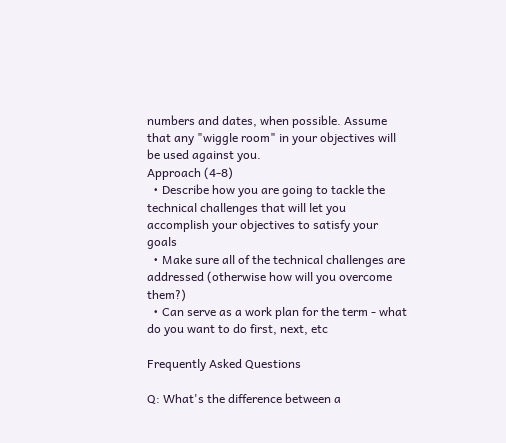numbers and dates, when possible. Assume that any "wiggle room" in your objectives will be used against you.
Approach (4-8)
  • Describe how you are going to tackle the technical challenges that will let you accomplish your objectives to satisfy your goals
  • Make sure all of the technical challenges are addressed (otherwise how will you overcome them?)
  • Can serve as a work plan for the term - what do you want to do first, next, etc

Frequently Asked Questions

Q: What's the difference between a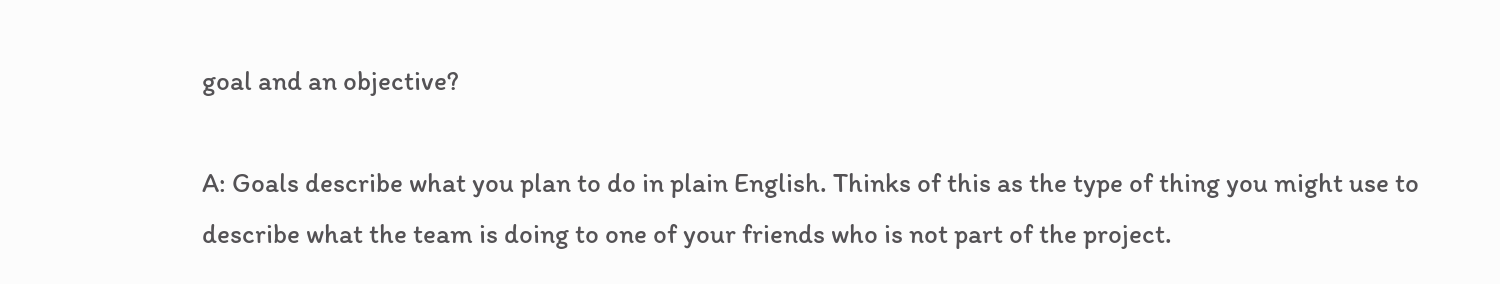goal and an objective?

A: Goals describe what you plan to do in plain English. Thinks of this as the type of thing you might use to describe what the team is doing to one of your friends who is not part of the project.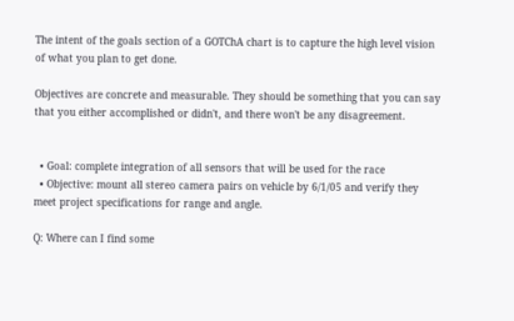The intent of the goals section of a GOTChA chart is to capture the high level vision of what you plan to get done.

Objectives are concrete and measurable. They should be something that you can say that you either accomplished or didn't, and there won't be any disagreement.


  • Goal: complete integration of all sensors that will be used for the race
  • Objective: mount all stereo camera pairs on vehicle by 6/1/05 and verify they meet project specifications for range and angle.

Q: Where can I find some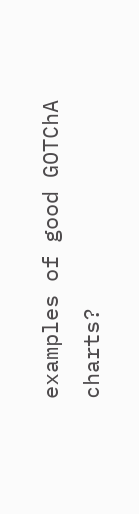examples of good GOTChA charts?